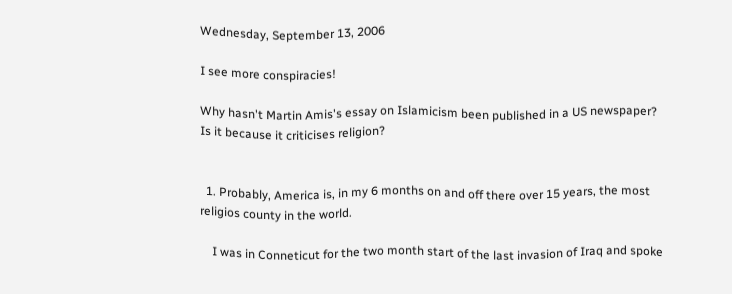Wednesday, September 13, 2006

I see more conspiracies!

Why hasn't Martin Amis's essay on Islamicism been published in a US newspaper? Is it because it criticises religion?


  1. Probably, America is, in my 6 months on and off there over 15 years, the most religios county in the world.

    I was in Conneticut for the two month start of the last invasion of Iraq and spoke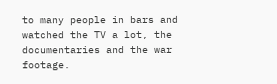to many people in bars and watched the TV a lot, the documentaries and the war footage.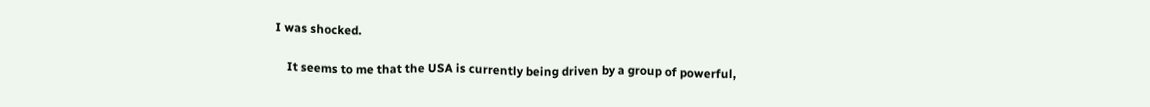I was shocked.

    It seems to me that the USA is currently being driven by a group of powerful,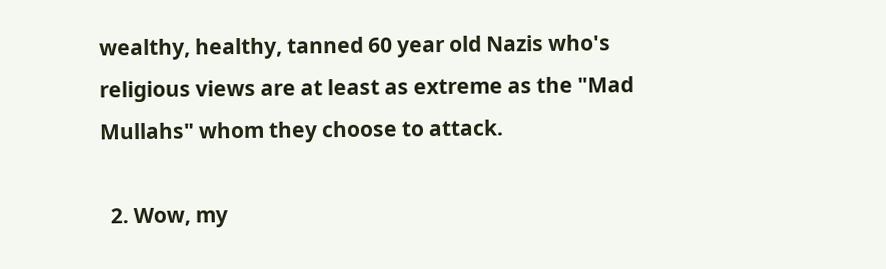wealthy, healthy, tanned 60 year old Nazis who's religious views are at least as extreme as the "Mad Mullahs" whom they choose to attack.

  2. Wow, my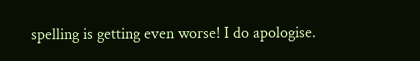spelling is getting even worse! I do apologise.